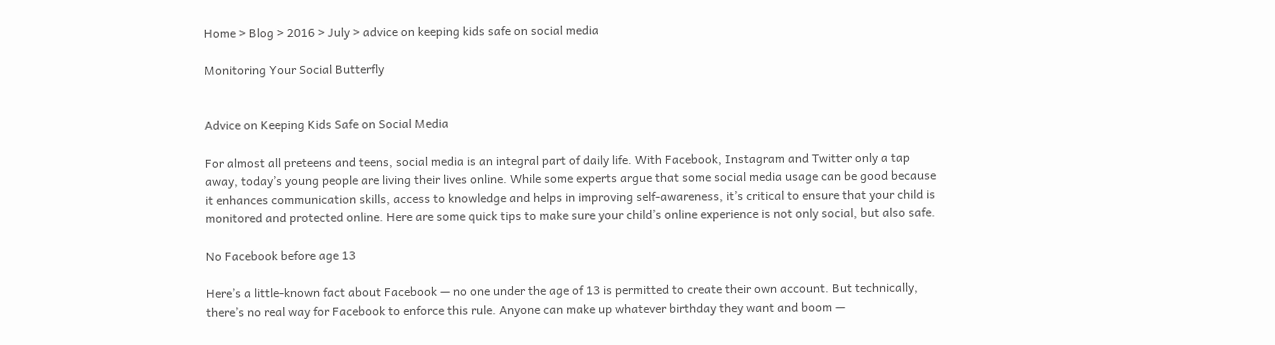Home > Blog > 2016 > July > advice on keeping kids safe on social media

Monitoring Your Social Butterfly


Advice on Keeping Kids Safe on Social Media

For almost all preteens and teens, social media is an integral part of daily life. With Facebook, Instagram and Twitter only a tap away, today’s young people are living their lives online. While some experts argue that some social media usage can be good because it enhances communication skills, access to knowledge and helps in improving self-awareness, it’s critical to ensure that your child is monitored and protected online. Here are some quick tips to make sure your child’s online experience is not only social, but also safe.

No Facebook before age 13

Here’s a little-known fact about Facebook — no one under the age of 13 is permitted to create their own account. But technically, there’s no real way for Facebook to enforce this rule. Anyone can make up whatever birthday they want and boom —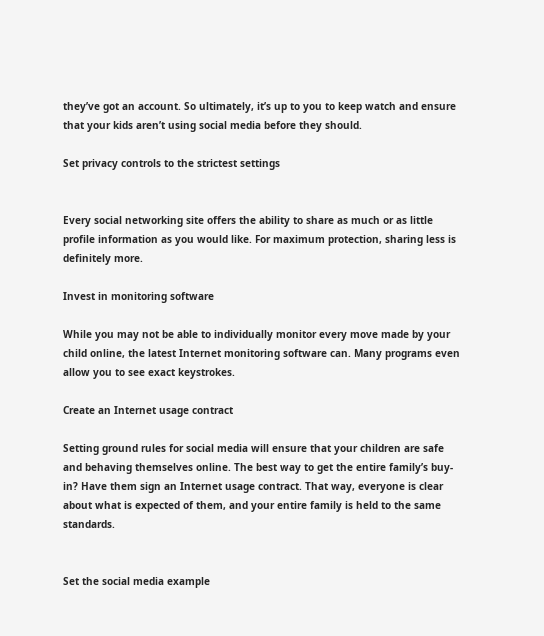they’ve got an account. So ultimately, it’s up to you to keep watch and ensure that your kids aren’t using social media before they should.

Set privacy controls to the strictest settings


Every social networking site offers the ability to share as much or as little profile information as you would like. For maximum protection, sharing less is definitely more.

Invest in monitoring software

While you may not be able to individually monitor every move made by your child online, the latest Internet monitoring software can. Many programs even allow you to see exact keystrokes.

Create an Internet usage contract

Setting ground rules for social media will ensure that your children are safe and behaving themselves online. The best way to get the entire family’s buy-in? Have them sign an Internet usage contract. That way, everyone is clear about what is expected of them, and your entire family is held to the same standards.


Set the social media example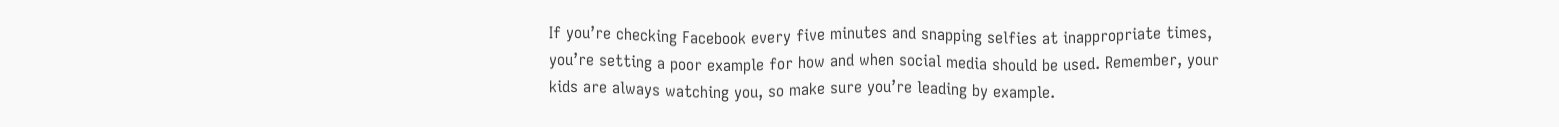If you’re checking Facebook every five minutes and snapping selfies at inappropriate times, you’re setting a poor example for how and when social media should be used. Remember, your kids are always watching you, so make sure you’re leading by example.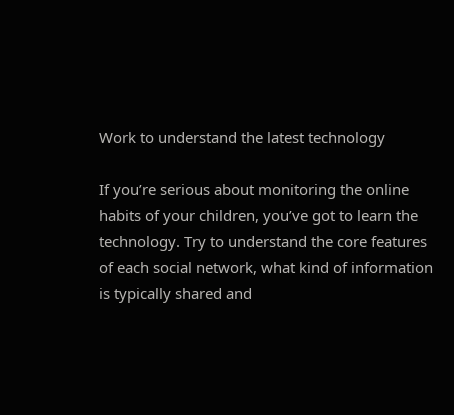Work to understand the latest technology

If you’re serious about monitoring the online habits of your children, you’ve got to learn the technology. Try to understand the core features of each social network, what kind of information is typically shared and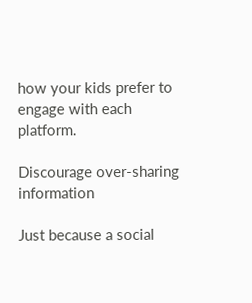how your kids prefer to engage with each platform.

Discourage over-sharing information

Just because a social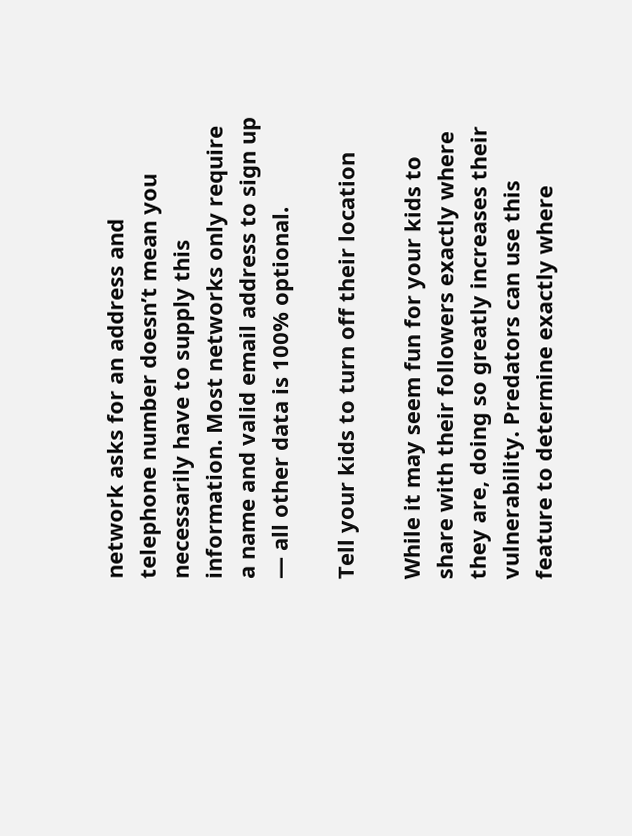network asks for an address and telephone number doesn’t mean you necessarily have to supply this information. Most networks only require a name and valid email address to sign up — all other data is 100% optional.

Tell your kids to turn off their location

While it may seem fun for your kids to share with their followers exactly where they are, doing so greatly increases their vulnerability. Predators can use this feature to determine exactly where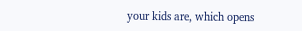your kids are, which opens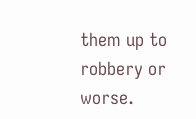them up to robbery or worse.